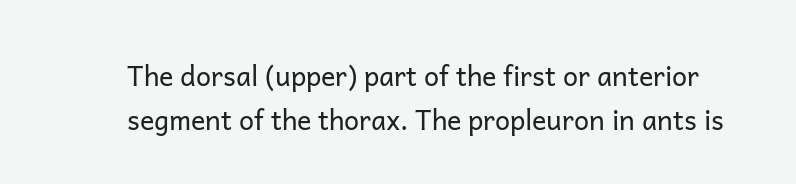The dorsal (upper) part of the first or anterior segment of the thorax. The propleuron in ants is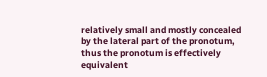relatively small and mostly concealed by the lateral part of the pronotum, thus the pronotum is effectively equivalent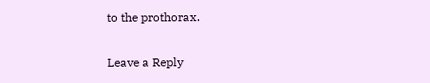to the prothorax.

Leave a Reply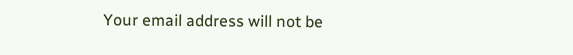Your email address will not be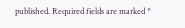published. Required fields are marked *